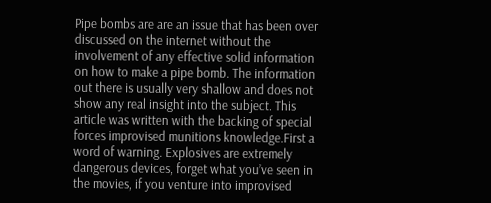Pipe bombs are are an issue that has been over discussed on the internet without the involvement of any effective solid information on how to make a pipe bomb. The information out there is usually very shallow and does not show any real insight into the subject. This article was written with the backing of special forces improvised munitions knowledge.First a word of warning. Explosives are extremely dangerous devices, forget what you’ve seen in the movies, if you venture into improvised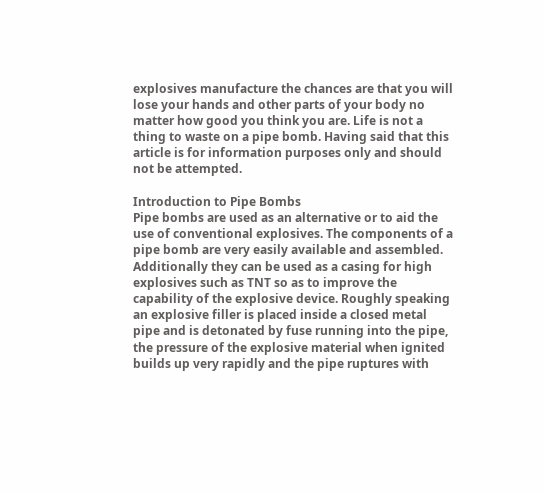explosives manufacture the chances are that you will lose your hands and other parts of your body no matter how good you think you are. Life is not a thing to waste on a pipe bomb. Having said that this article is for information purposes only and should not be attempted.

Introduction to Pipe Bombs
Pipe bombs are used as an alternative or to aid the use of conventional explosives. The components of a pipe bomb are very easily available and assembled. Additionally they can be used as a casing for high explosives such as TNT so as to improve the capability of the explosive device. Roughly speaking an explosive filler is placed inside a closed metal pipe and is detonated by fuse running into the pipe, the pressure of the explosive material when ignited builds up very rapidly and the pipe ruptures with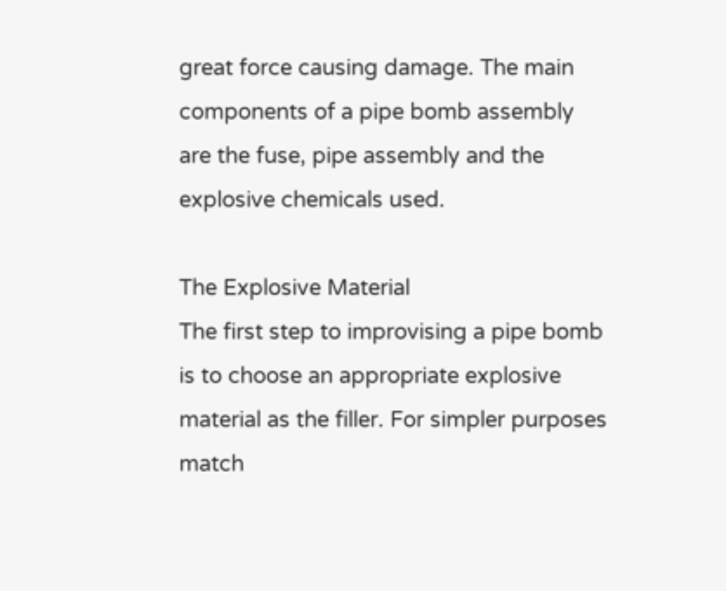great force causing damage. The main components of a pipe bomb assembly are the fuse, pipe assembly and the explosive chemicals used.

The Explosive Material
The first step to improvising a pipe bomb is to choose an appropriate explosive material as the filler. For simpler purposes match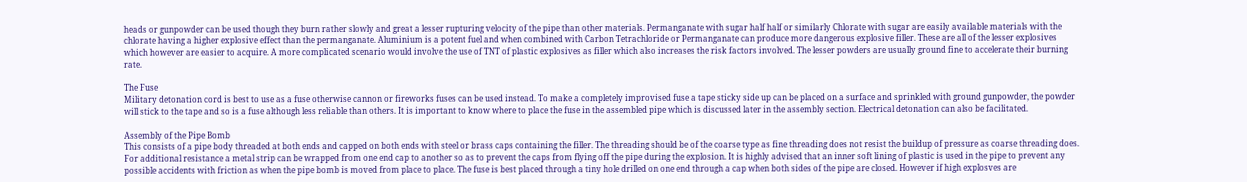heads or gunpowder can be used though they burn rather slowly and great a lesser rupturing velocity of the pipe than other materials. Permanganate with sugar half half or similarly Chlorate with sugar are easily available materials with the chlorate having a higher explosive effect than the permanganate. Aluminium is a potent fuel and when combined with Carbon Tetrachloride or Permanganate can produce more dangerous explosive filler. These are all of the lesser explosives which however are easier to acquire. A more complicated scenario would involve the use of TNT of plastic explosives as filler which also increases the risk factors involved. The lesser powders are usually ground fine to accelerate their burning rate.

The Fuse
Military detonation cord is best to use as a fuse otherwise cannon or fireworks fuses can be used instead. To make a completely improvised fuse a tape sticky side up can be placed on a surface and sprinkled with ground gunpowder, the powder will stick to the tape and so is a fuse although less reliable than others. It is important to know where to place the fuse in the assembled pipe which is discussed later in the assembly section. Electrical detonation can also be facilitated.

Assembly of the Pipe Bomb
This consists of a pipe body threaded at both ends and capped on both ends with steel or brass caps containing the filler. The threading should be of the coarse type as fine threading does not resist the buildup of pressure as coarse threading does. For additional resistance a metal strip can be wrapped from one end cap to another so as to prevent the caps from flying off the pipe during the explosion. It is highly advised that an inner soft lining of plastic is used in the pipe to prevent any possible accidents with friction as when the pipe bomb is moved from place to place. The fuse is best placed through a tiny hole drilled on one end through a cap when both sides of the pipe are closed. However if high explosves are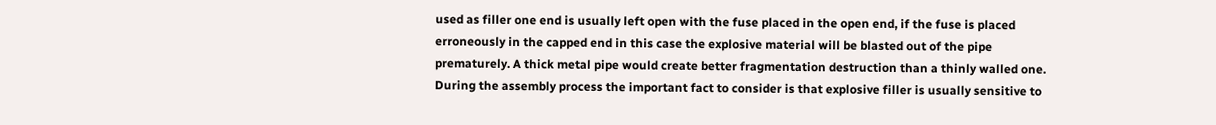used as filler one end is usually left open with the fuse placed in the open end, if the fuse is placed erroneously in the capped end in this case the explosive material will be blasted out of the pipe prematurely. A thick metal pipe would create better fragmentation destruction than a thinly walled one. During the assembly process the important fact to consider is that explosive filler is usually sensitive to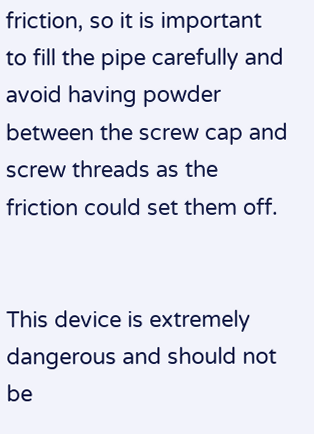friction, so it is important to fill the pipe carefully and avoid having powder between the screw cap and screw threads as the friction could set them off.


This device is extremely dangerous and should not be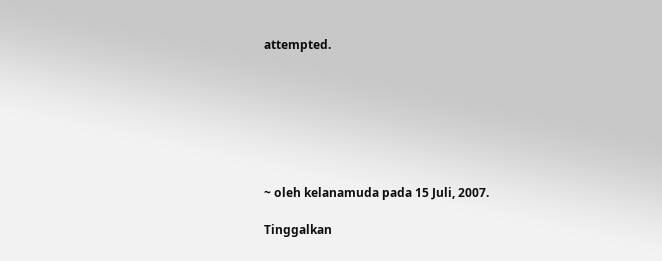attempted.







~ oleh kelanamuda pada 15 Juli, 2007.

Tinggalkan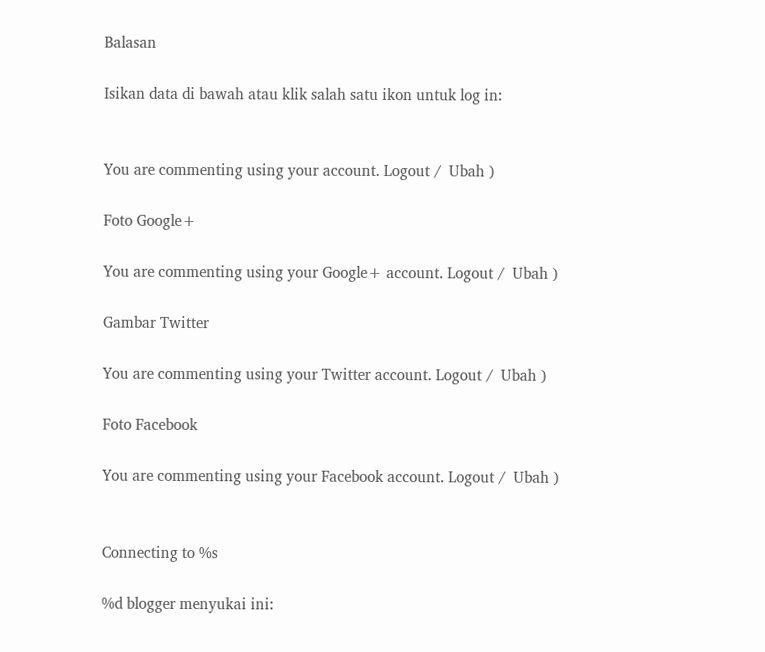Balasan

Isikan data di bawah atau klik salah satu ikon untuk log in:


You are commenting using your account. Logout /  Ubah )

Foto Google+

You are commenting using your Google+ account. Logout /  Ubah )

Gambar Twitter

You are commenting using your Twitter account. Logout /  Ubah )

Foto Facebook

You are commenting using your Facebook account. Logout /  Ubah )


Connecting to %s

%d blogger menyukai ini: